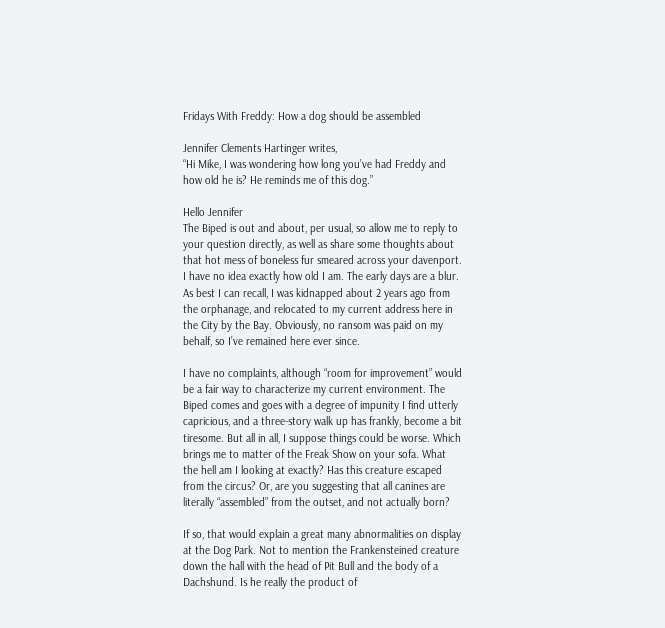Fridays With Freddy: How a dog should be assembled

Jennifer Clements Hartinger writes,
“Hi Mike, I was wondering how long you’ve had Freddy and how old he is? He reminds me of this dog.”

Hello Jennifer
The Biped is out and about, per usual, so allow me to reply to your question directly, as well as share some thoughts about that hot mess of boneless fur smeared across your davenport.
I have no idea exactly how old I am. The early days are a blur. As best I can recall, I was kidnapped about 2 years ago from the orphanage, and relocated to my current address here in the City by the Bay. Obviously, no ransom was paid on my behalf, so I’ve remained here ever since.

I have no complaints, although “room for improvement” would be a fair way to characterize my current environment. The Biped comes and goes with a degree of impunity I find utterly capricious, and a three-story walk up has frankly, become a bit tiresome. But all in all, I suppose things could be worse. Which brings me to matter of the Freak Show on your sofa. What the hell am I looking at exactly? Has this creature escaped from the circus? Or, are you suggesting that all canines are literally “assembled” from the outset, and not actually born?

If so, that would explain a great many abnormalities on display at the Dog Park. Not to mention the Frankensteined creature down the hall with the head of Pit Bull and the body of a Dachshund. Is he really the product of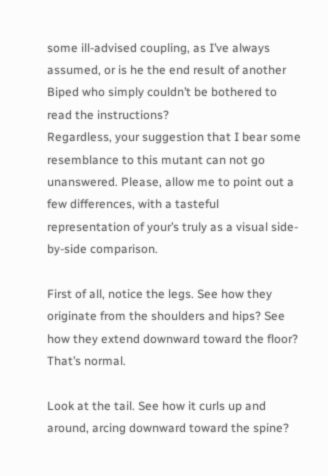some ill-advised coupling, as I’ve always assumed, or is he the end result of another Biped who simply couldn’t be bothered to read the instructions?
Regardless, your suggestion that I bear some resemblance to this mutant can not go unanswered. Please, allow me to point out a few differences, with a tasteful representation of your’s truly as a visual side-by-side comparison.

First of all, notice the legs. See how they originate from the shoulders and hips? See how they extend downward toward the floor? That’s normal.

Look at the tail. See how it curls up and around, arcing downward toward the spine?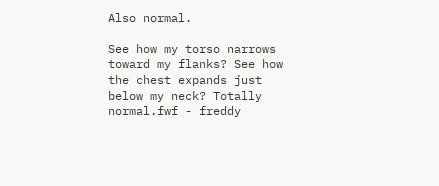Also normal.

See how my torso narrows toward my flanks? See how the chest expands just below my neck? Totally normal.fwf - freddy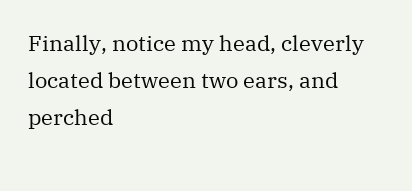Finally, notice my head, cleverly located between two ears, and perched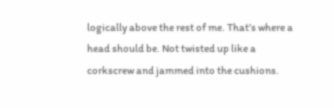logically above the rest of me. That’s where a head should be. Not twisted up like a corkscrew and jammed into the cushions.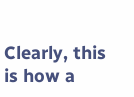Clearly, this is how a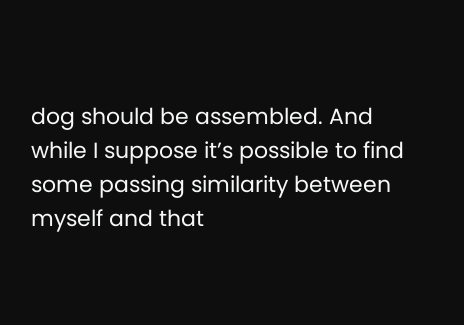dog should be assembled. And while I suppose it’s possible to find some passing similarity between myself and that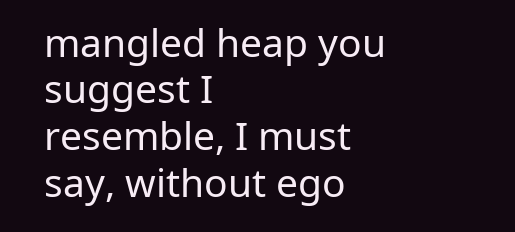mangled heap you suggest I resemble, I must say, without ego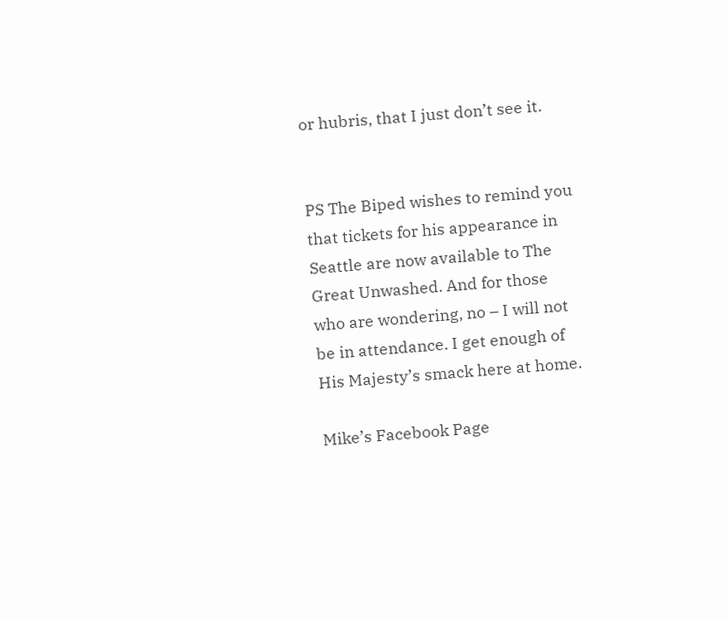or hubris, that I just don’t see it.


PS The Biped wishes to remind you that tickets for his appearance in Seattle are now available to The Great Unwashed. And for those who are wondering, no – I will not be in attendance. I get enough of His Majesty’s smack here at home.

Mike’s Facebook Page